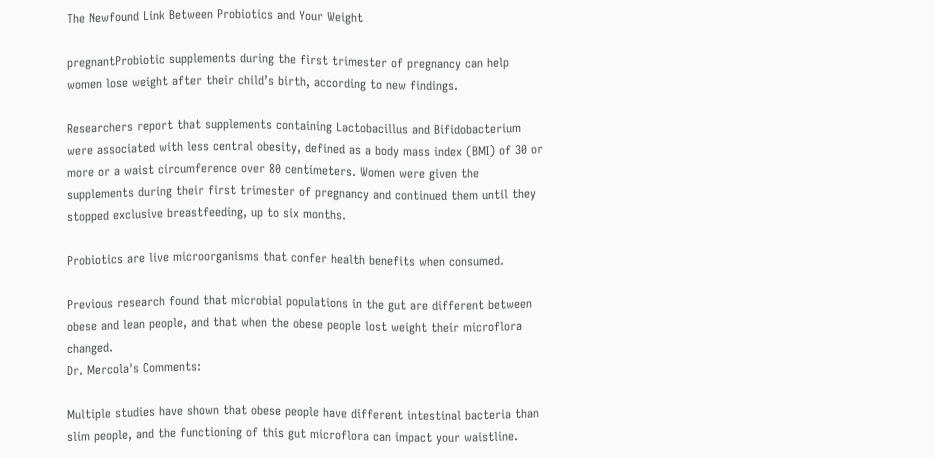The Newfound Link Between Probiotics and Your Weight

pregnantProbiotic supplements during the first trimester of pregnancy can help women lose weight after their child’s birth, according to new findings.

Researchers report that supplements containing Lactobacillus and Bifidobacterium were associated with less central obesity, defined as a body mass index (BMI) of 30 or more or a waist circumference over 80 centimeters. Women were given the supplements during their first trimester of pregnancy and continued them until they stopped exclusive breastfeeding, up to six months.

Probiotics are live microorganisms that confer health benefits when consumed.

Previous research found that microbial populations in the gut are different between obese and lean people, and that when the obese people lost weight their microflora changed.
Dr. Mercola's Comments:

Multiple studies have shown that obese people have different intestinal bacteria than slim people, and the functioning of this gut microflora can impact your waistline.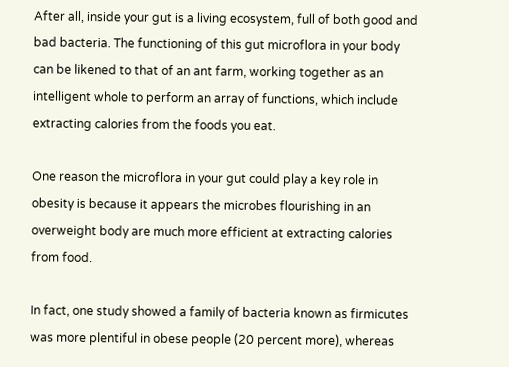After all, inside your gut is a living ecosystem, full of both good and bad bacteria. The functioning of this gut microflora in your body can be likened to that of an ant farm, working together as an intelligent whole to perform an array of functions, which include extracting calories from the foods you eat.

One reason the microflora in your gut could play a key role in obesity is because it appears the microbes flourishing in an overweight body are much more efficient at extracting calories from food.

In fact, one study showed a family of bacteria known as firmicutes was more plentiful in obese people (20 percent more), whereas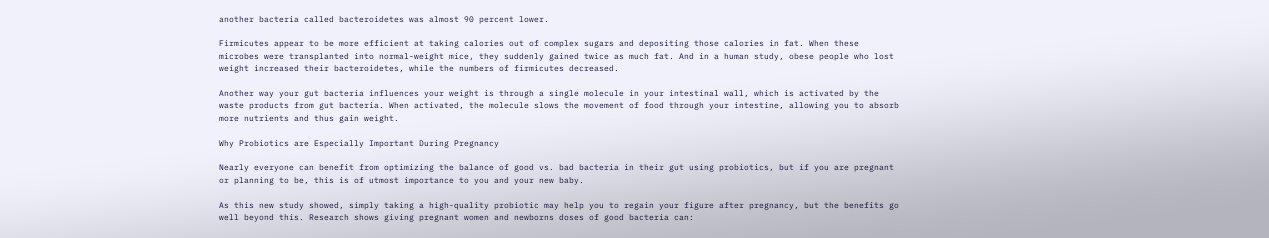another bacteria called bacteroidetes was almost 90 percent lower.

Firmicutes appear to be more efficient at taking calories out of complex sugars and depositing those calories in fat. When these microbes were transplanted into normal-weight mice, they suddenly gained twice as much fat. And in a human study, obese people who lost weight increased their bacteroidetes, while the numbers of firmicutes decreased.

Another way your gut bacteria influences your weight is through a single molecule in your intestinal wall, which is activated by the waste products from gut bacteria. When activated, the molecule slows the movement of food through your intestine, allowing you to absorb more nutrients and thus gain weight.

Why Probiotics are Especially Important During Pregnancy

Nearly everyone can benefit from optimizing the balance of good vs. bad bacteria in their gut using probiotics, but if you are pregnant or planning to be, this is of utmost importance to you and your new baby.

As this new study showed, simply taking a high-quality probiotic may help you to regain your figure after pregnancy, but the benefits go well beyond this. Research shows giving pregnant women and newborns doses of good bacteria can: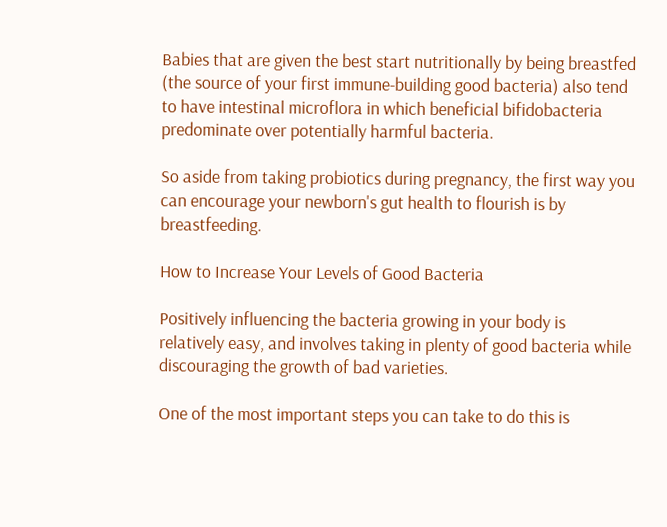Babies that are given the best start nutritionally by being breastfed (the source of your first immune-building good bacteria) also tend to have intestinal microflora in which beneficial bifidobacteria predominate over potentially harmful bacteria.

So aside from taking probiotics during pregnancy, the first way you can encourage your newborn's gut health to flourish is by breastfeeding.

How to Increase Your Levels of Good Bacteria

Positively influencing the bacteria growing in your body is relatively easy, and involves taking in plenty of good bacteria while discouraging the growth of bad varieties.

One of the most important steps you can take to do this is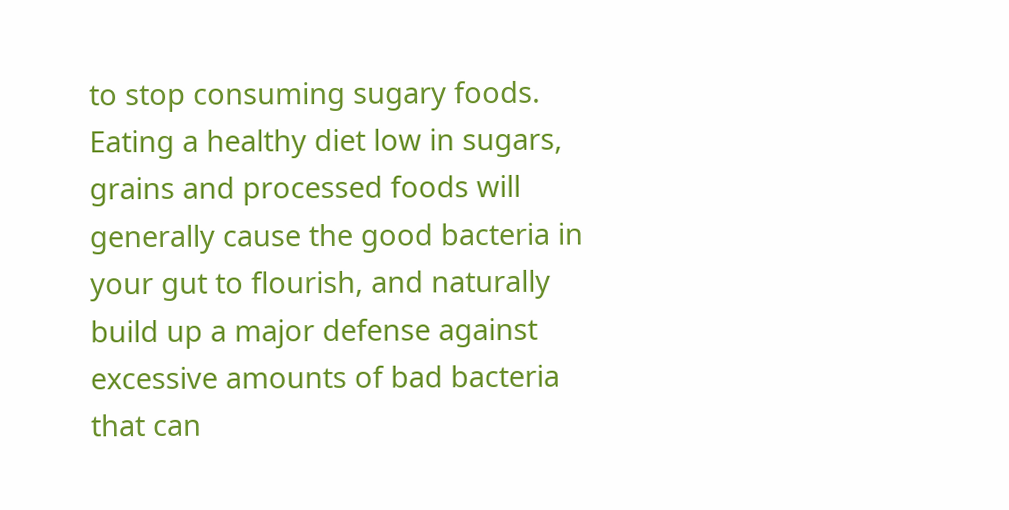to stop consuming sugary foods. Eating a healthy diet low in sugars, grains and processed foods will generally cause the good bacteria in your gut to flourish, and naturally build up a major defense against excessive amounts of bad bacteria that can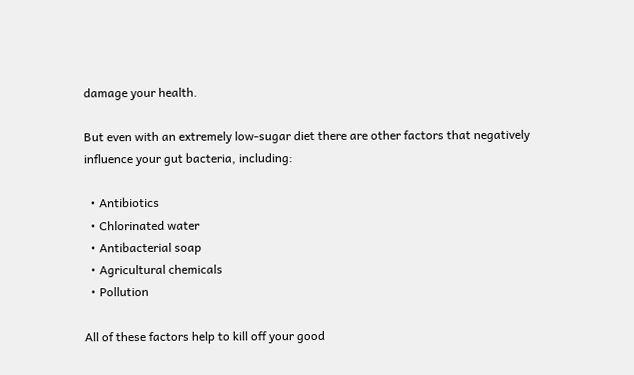damage your health.

But even with an extremely low-sugar diet there are other factors that negatively influence your gut bacteria, including:

  • Antibiotics
  • Chlorinated water
  • Antibacterial soap
  • Agricultural chemicals
  • Pollution

All of these factors help to kill off your good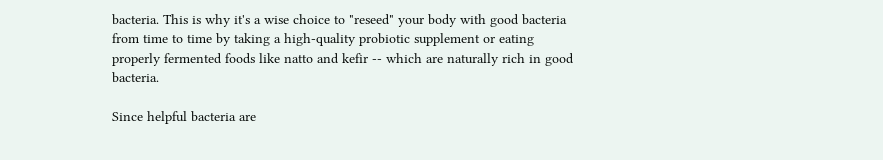bacteria. This is why it's a wise choice to "reseed" your body with good bacteria from time to time by taking a high-quality probiotic supplement or eating properly fermented foods like natto and kefir -- which are naturally rich in good bacteria.

Since helpful bacteria are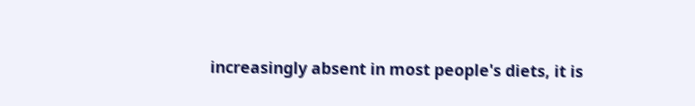increasingly absent in most people's diets, it is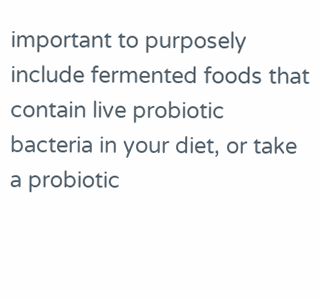important to purposely include fermented foods that contain live probiotic bacteria in your diet, or take a probiotic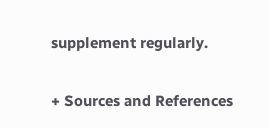supplement regularly.

+ Sources and References